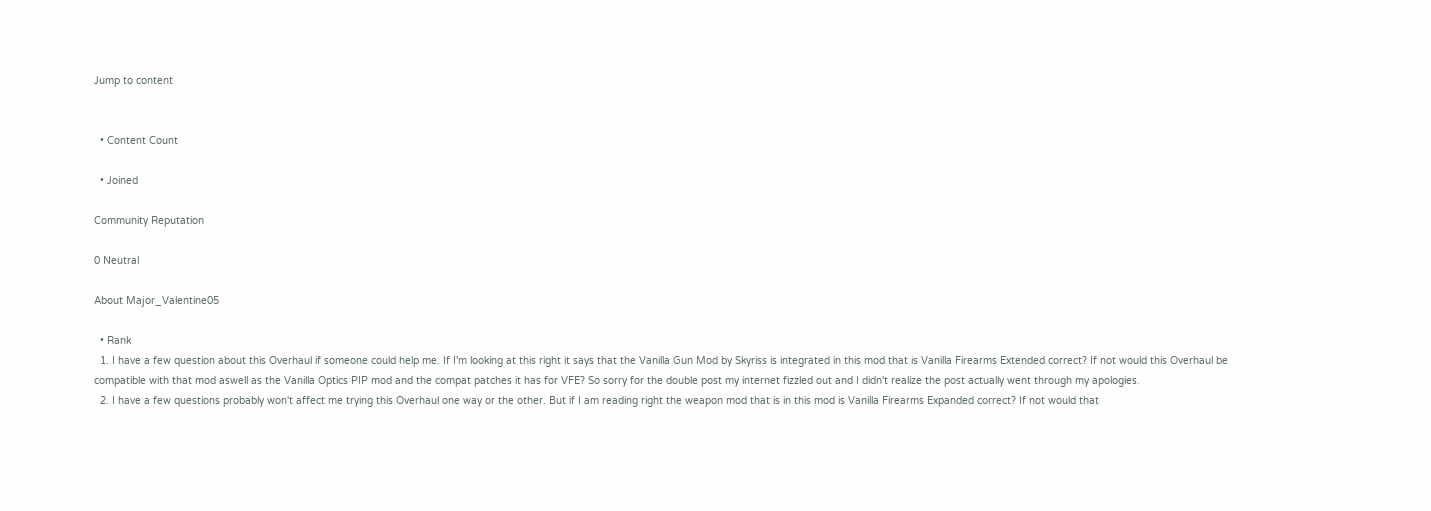Jump to content


  • Content Count

  • Joined

Community Reputation

0 Neutral

About Major_Valentine05

  • Rank
  1. I have a few question about this Overhaul if someone could help me. If I'm looking at this right it says that the Vanilla Gun Mod by Skyriss is integrated in this mod that is Vanilla Firearms Extended correct? If not would this Overhaul be compatible with that mod aswell as the Vanilla Optics PIP mod and the compat patches it has for VFE? So sorry for the double post my internet fizzled out and I didn't realize the post actually went through my apologies.
  2. I have a few questions probably won't affect me trying this Overhaul one way or the other. But if I am reading right the weapon mod that is in this mod is Vanilla Firearms Expanded correct? If not would that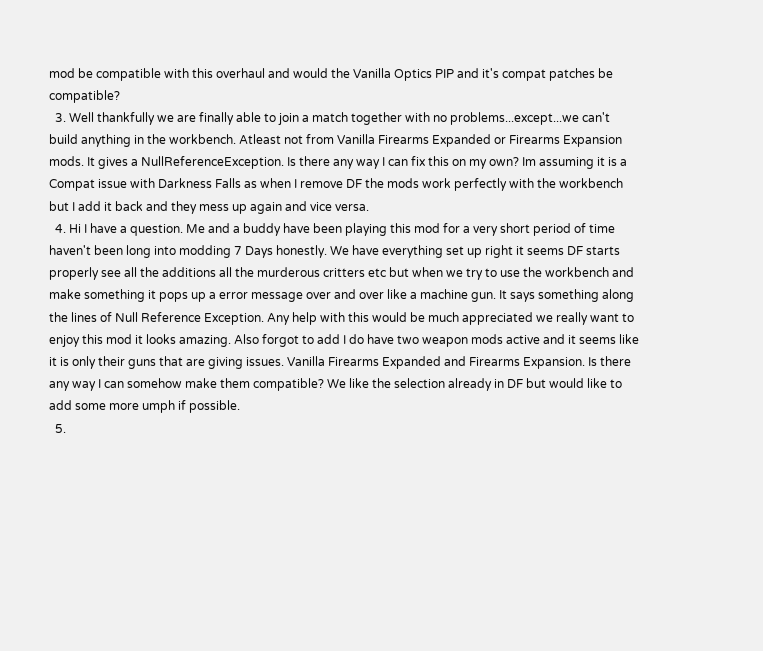mod be compatible with this overhaul and would the Vanilla Optics PIP and it's compat patches be compatible?
  3. Well thankfully we are finally able to join a match together with no problems...except...we can't build anything in the workbench. Atleast not from Vanilla Firearms Expanded or Firearms Expansion mods. It gives a NullReferenceException. Is there any way I can fix this on my own? Im assuming it is a Compat issue with Darkness Falls as when I remove DF the mods work perfectly with the workbench but I add it back and they mess up again and vice versa.
  4. Hi I have a question. Me and a buddy have been playing this mod for a very short period of time haven't been long into modding 7 Days honestly. We have everything set up right it seems DF starts properly see all the additions all the murderous critters etc but when we try to use the workbench and make something it pops up a error message over and over like a machine gun. It says something along the lines of Null Reference Exception. Any help with this would be much appreciated we really want to enjoy this mod it looks amazing. Also forgot to add I do have two weapon mods active and it seems like it is only their guns that are giving issues. Vanilla Firearms Expanded and Firearms Expansion. Is there any way I can somehow make them compatible? We like the selection already in DF but would like to add some more umph if possible.
  5.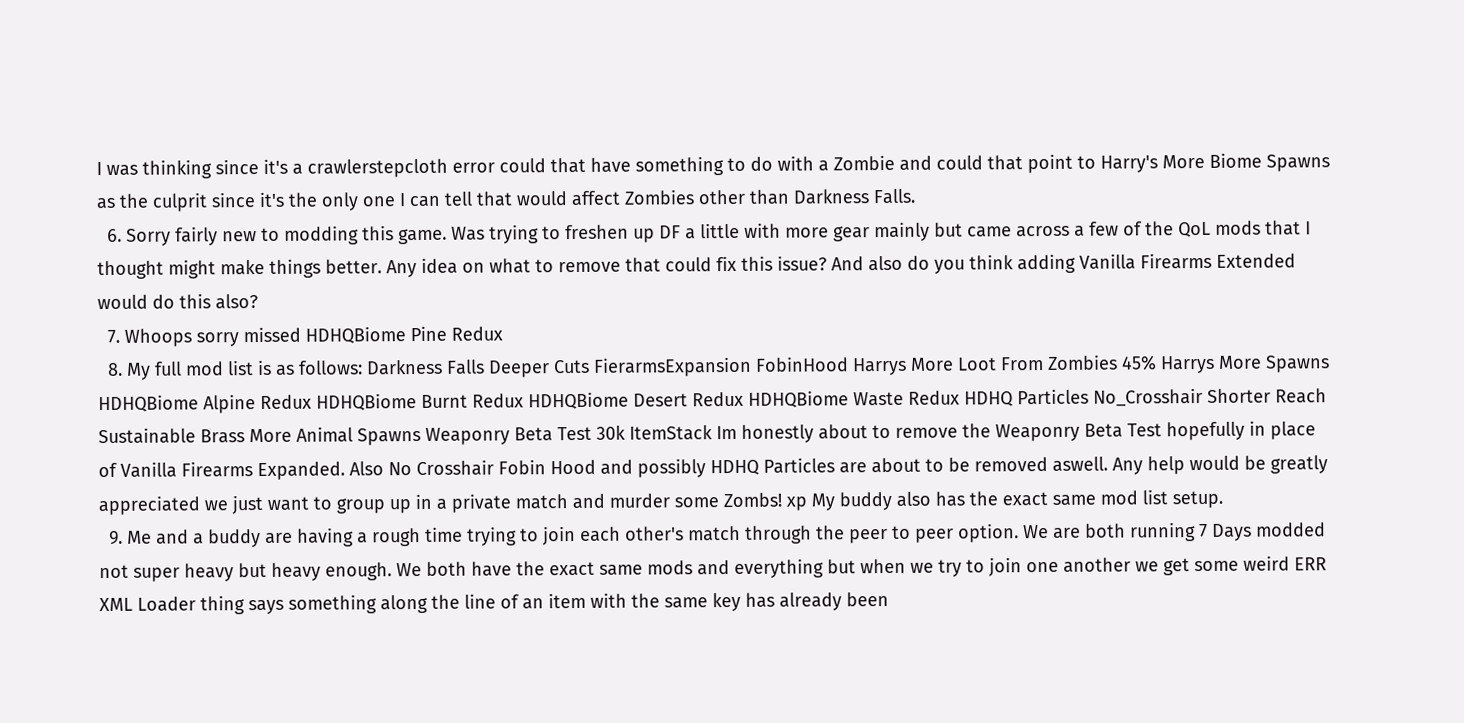I was thinking since it's a crawlerstepcloth error could that have something to do with a Zombie and could that point to Harry's More Biome Spawns as the culprit since it's the only one I can tell that would affect Zombies other than Darkness Falls.
  6. Sorry fairly new to modding this game. Was trying to freshen up DF a little with more gear mainly but came across a few of the QoL mods that I thought might make things better. Any idea on what to remove that could fix this issue? And also do you think adding Vanilla Firearms Extended would do this also?
  7. Whoops sorry missed HDHQBiome Pine Redux
  8. My full mod list is as follows: Darkness Falls Deeper Cuts FierarmsExpansion FobinHood Harrys More Loot From Zombies 45% Harrys More Spawns HDHQBiome Alpine Redux HDHQBiome Burnt Redux HDHQBiome Desert Redux HDHQBiome Waste Redux HDHQ Particles No_Crosshair Shorter Reach Sustainable Brass More Animal Spawns Weaponry Beta Test 30k ItemStack Im honestly about to remove the Weaponry Beta Test hopefully in place of Vanilla Firearms Expanded. Also No Crosshair Fobin Hood and possibly HDHQ Particles are about to be removed aswell. Any help would be greatly appreciated we just want to group up in a private match and murder some Zombs! xp My buddy also has the exact same mod list setup.
  9. Me and a buddy are having a rough time trying to join each other's match through the peer to peer option. We are both running 7 Days modded not super heavy but heavy enough. We both have the exact same mods and everything but when we try to join one another we get some weird ERR XML Loader thing says something along the line of an item with the same key has already been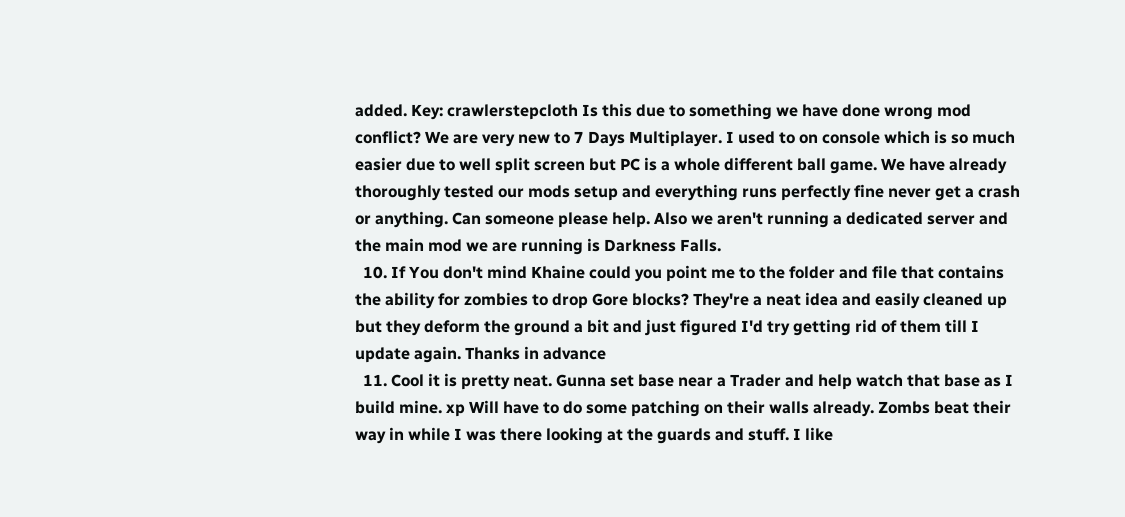added. Key: crawlerstepcloth Is this due to something we have done wrong mod conflict? We are very new to 7 Days Multiplayer. I used to on console which is so much easier due to well split screen but PC is a whole different ball game. We have already thoroughly tested our mods setup and everything runs perfectly fine never get a crash or anything. Can someone please help. Also we aren't running a dedicated server and the main mod we are running is Darkness Falls.
  10. If You don't mind Khaine could you point me to the folder and file that contains the ability for zombies to drop Gore blocks? They're a neat idea and easily cleaned up but they deform the ground a bit and just figured I'd try getting rid of them till I update again. Thanks in advance
  11. Cool it is pretty neat. Gunna set base near a Trader and help watch that base as I build mine. xp Will have to do some patching on their walls already. Zombs beat their way in while I was there looking at the guards and stuff. I like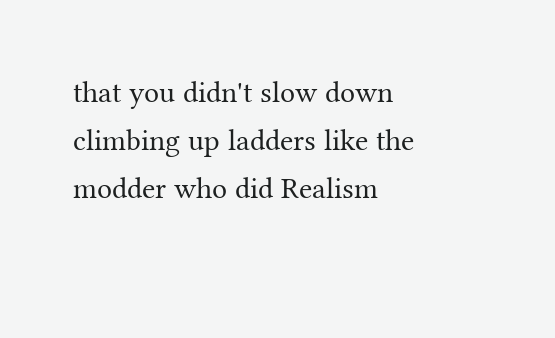that you didn't slow down climbing up ladders like the modder who did Realism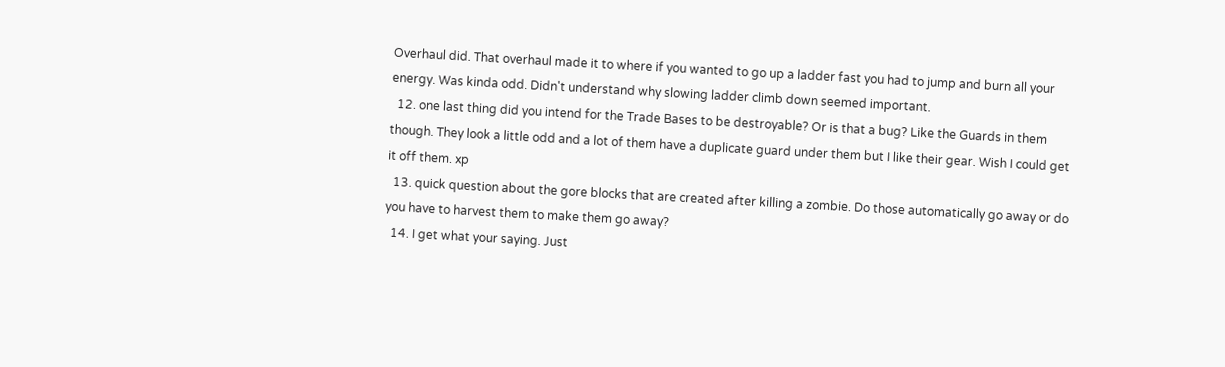Overhaul did. That overhaul made it to where if you wanted to go up a ladder fast you had to jump and burn all your energy. Was kinda odd. Didn't understand why slowing ladder climb down seemed important.
  12. one last thing did you intend for the Trade Bases to be destroyable? Or is that a bug? Like the Guards in them though. They look a little odd and a lot of them have a duplicate guard under them but I like their gear. Wish I could get it off them. xp
  13. quick question about the gore blocks that are created after killing a zombie. Do those automatically go away or do you have to harvest them to make them go away?
  14. I get what your saying. Just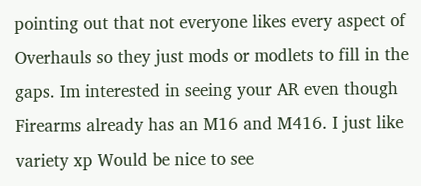pointing out that not everyone likes every aspect of Overhauls so they just mods or modlets to fill in the gaps. Im interested in seeing your AR even though Firearms already has an M16 and M416. I just like variety xp Would be nice to see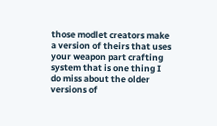those modlet creators make a version of theirs that uses your weapon part crafting system that is one thing I do miss about the older versions of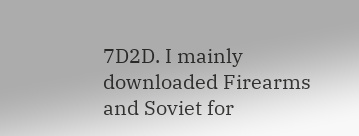7D2D. I mainly downloaded Firearms and Soviet for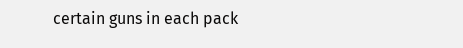certain guns in each pack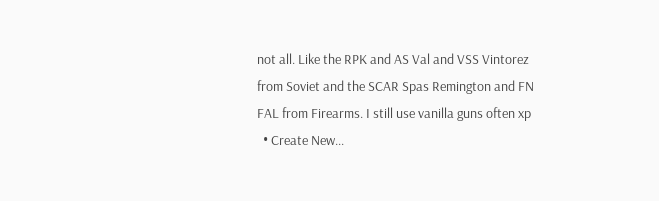not all. Like the RPK and AS Val and VSS Vintorez from Soviet and the SCAR Spas Remington and FN FAL from Firearms. I still use vanilla guns often xp
  • Create New...